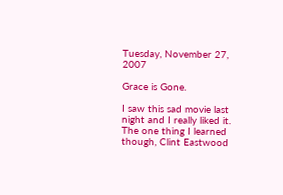Tuesday, November 27, 2007

Grace is Gone.

I saw this sad movie last night and I really liked it.
The one thing I learned though, Clint Eastwood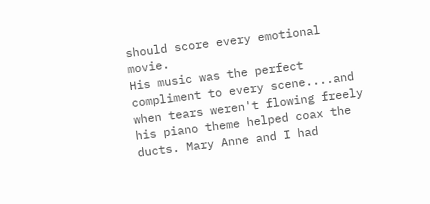should score every emotional movie.
His music was the perfect compliment to every scene....and when tears weren't flowing freely his piano theme helped coax the ducts. Mary Anne and I had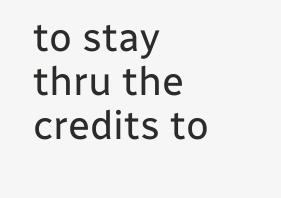to stay thru the credits to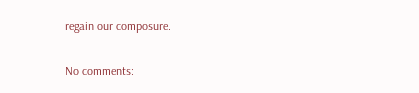regain our composure.

No comments: